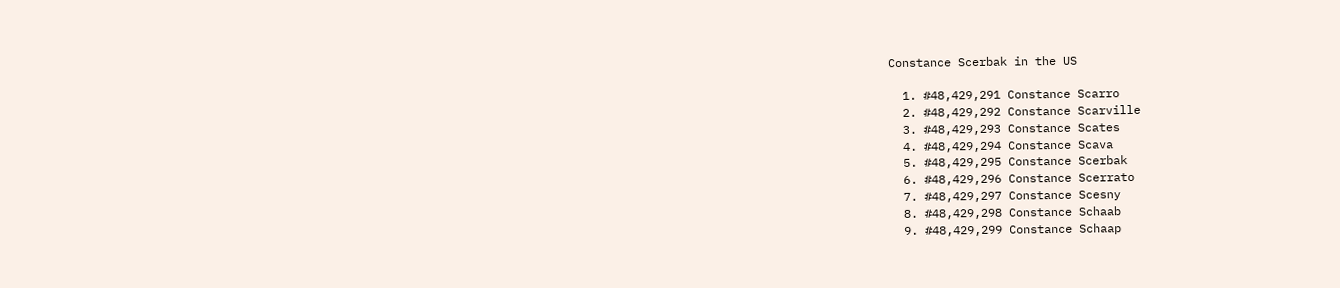Constance Scerbak in the US

  1. #48,429,291 Constance Scarro
  2. #48,429,292 Constance Scarville
  3. #48,429,293 Constance Scates
  4. #48,429,294 Constance Scava
  5. #48,429,295 Constance Scerbak
  6. #48,429,296 Constance Scerrato
  7. #48,429,297 Constance Scesny
  8. #48,429,298 Constance Schaab
  9. #48,429,299 Constance Schaap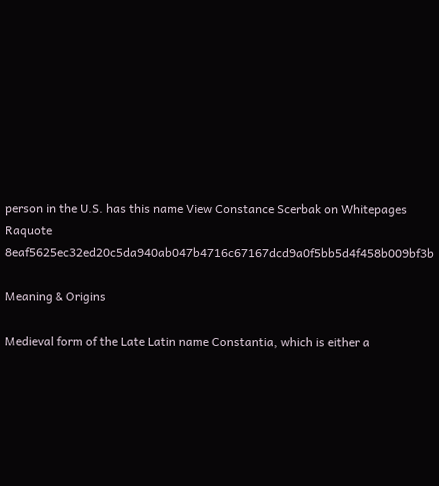person in the U.S. has this name View Constance Scerbak on Whitepages Raquote 8eaf5625ec32ed20c5da940ab047b4716c67167dcd9a0f5bb5d4f458b009bf3b

Meaning & Origins

Medieval form of the Late Latin name Constantia, which is either a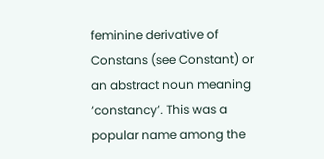feminine derivative of Constans (see Constant) or an abstract noun meaning ‘constancy’. This was a popular name among the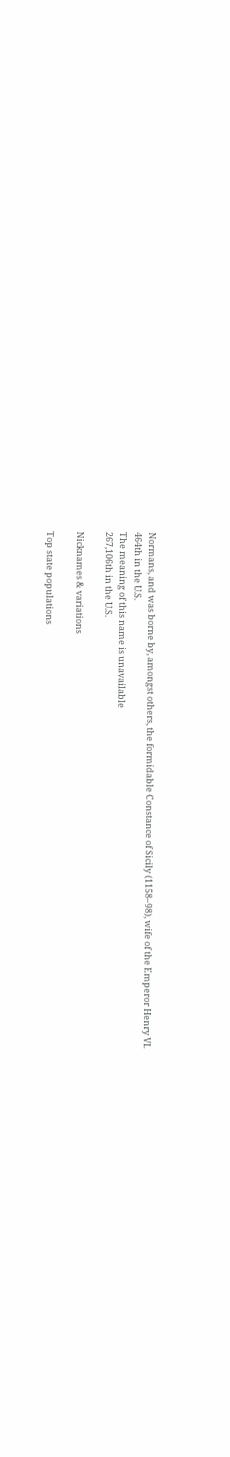Normans, and was borne by, amongst others, the formidable Constance of Sicily (1158–98), wife of the Emperor Henry VI.
464th in the U.S.
The meaning of this name is unavailable
267,106th in the U.S.

Nicknames & variations

Top state populations